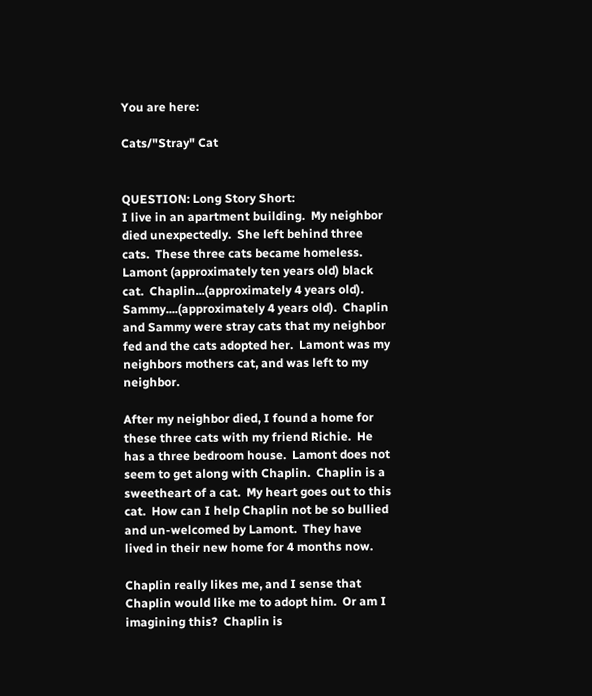You are here:

Cats/"Stray" Cat


QUESTION: Long Story Short:
I live in an apartment building.  My neighbor died unexpectedly.  She left behind three cats.  These three cats became homeless.  Lamont (approximately ten years old) black cat.  Chaplin...(approximately 4 years old).  Sammy....(approximately 4 years old).  Chaplin and Sammy were stray cats that my neighbor fed and the cats adopted her.  Lamont was my neighbors mothers cat, and was left to my neighbor.

After my neighbor died, I found a home for these three cats with my friend Richie.  He has a three bedroom house.  Lamont does not seem to get along with Chaplin.  Chaplin is a sweetheart of a cat.  My heart goes out to this cat.  How can I help Chaplin not be so bullied and un-welcomed by Lamont.  They have lived in their new home for 4 months now.

Chaplin really likes me, and I sense that Chaplin would like me to adopt him.  Or am I imagining this?  Chaplin is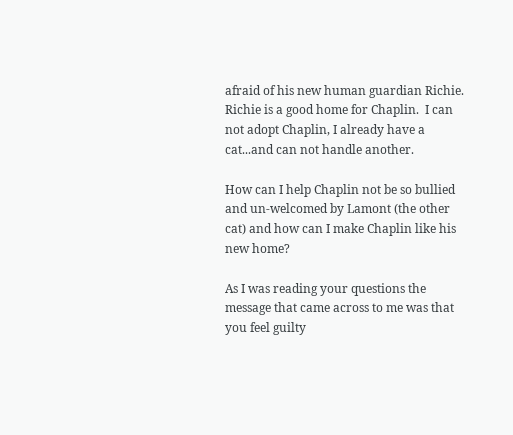afraid of his new human guardian Richie.  Richie is a good home for Chaplin.  I can not adopt Chaplin, I already have a cat...and can not handle another.

How can I help Chaplin not be so bullied and un-welcomed by Lamont (the other cat) and how can I make Chaplin like his new home?

As I was reading your questions the message that came across to me was that you feel guilty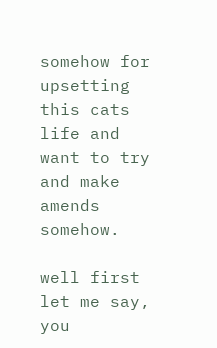somehow for upsetting this cats life and want to try and make amends somehow.

well first let me say, you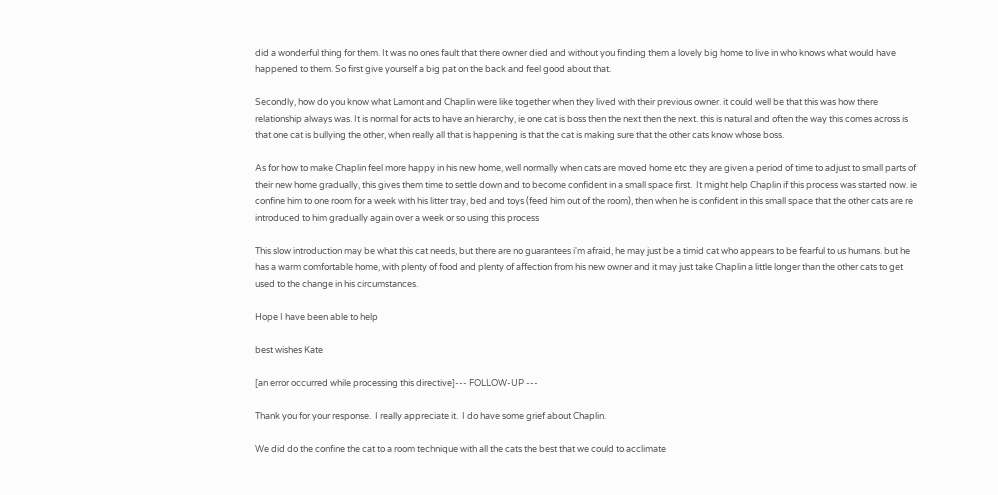did a wonderful thing for them. It was no ones fault that there owner died and without you finding them a lovely big home to live in who knows what would have happened to them. So first give yourself a big pat on the back and feel good about that.

Secondly, how do you know what Lamont and Chaplin were like together when they lived with their previous owner. it could well be that this was how there relationship always was. It is normal for acts to have an hierarchy, ie one cat is boss then the next then the next. this is natural and often the way this comes across is that one cat is bullying the other, when really all that is happening is that the cat is making sure that the other cats know whose boss.

As for how to make Chaplin feel more happy in his new home, well normally when cats are moved home etc they are given a period of time to adjust to small parts of their new home gradually, this gives them time to settle down and to become confident in a small space first.  It might help Chaplin if this process was started now. ie confine him to one room for a week with his litter tray, bed and toys (feed him out of the room), then when he is confident in this small space that the other cats are re introduced to him gradually again over a week or so using this process

This slow introduction may be what this cat needs, but there are no guarantees i'm afraid, he may just be a timid cat who appears to be fearful to us humans. but he has a warm comfortable home, with plenty of food and plenty of affection from his new owner and it may just take Chaplin a little longer than the other cats to get used to the change in his circumstances.

Hope I have been able to help

best wishes Kate

[an error occurred while processing this directive]--- FOLLOW-UP ---

Thank you for your response.  I really appreciate it.  I do have some grief about Chaplin.

We did do the confine the cat to a room technique with all the cats the best that we could to acclimate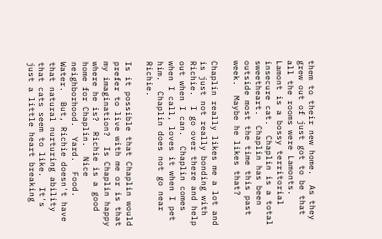them to their new home.  As they grew out of just got to be that all the rooms were Lamonts.  Lamont is a bossy territorial insecure cat.  Chaplin is a total sweetheart.  Chaplin has been outside most the time this past week.  Maybe he likes that?

Chaplin really likes me a lot and is just not really bonding with Richie.  I go over there and help out when I can.  Chaplin comes when I call, loves it when I pet him.  Chaplin does not go near Richie.

Is it possible that Chaplin would prefer to live with me or is that my imagination?  Is Chaplin happy where he is?  Richie is a good home for Chaplin.  Nice neighborhood.  Yard.  Food.  Water.  But, Richie doesn't have that natural nurturing ability that cats seem to like.  It's just a little heart breaking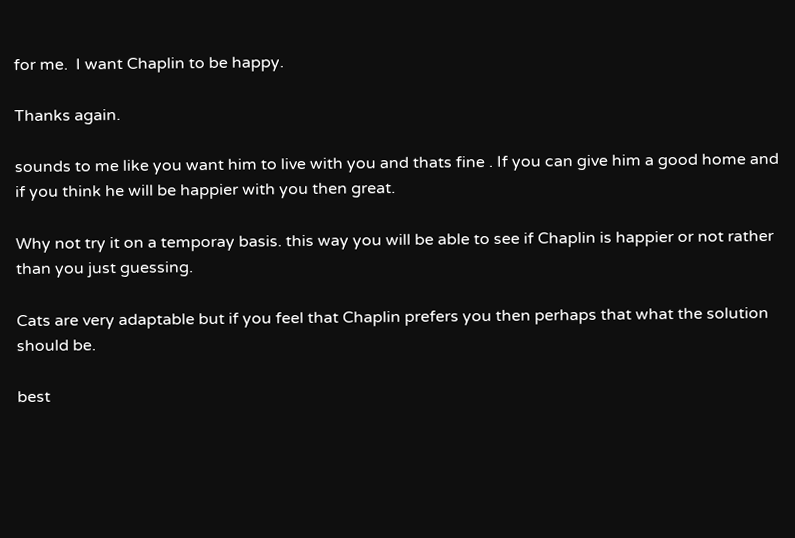for me.  I want Chaplin to be happy.

Thanks again.

sounds to me like you want him to live with you and thats fine . If you can give him a good home and if you think he will be happier with you then great.

Why not try it on a temporay basis. this way you will be able to see if Chaplin is happier or not rather than you just guessing.

Cats are very adaptable but if you feel that Chaplin prefers you then perhaps that what the solution should be.

best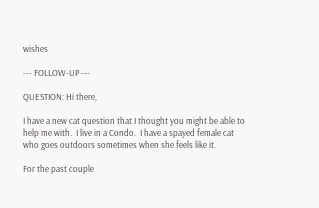wishes

--- FOLLOW-UP ---

QUESTION: Hi there,

I have a new cat question that I thought you might be able to help me with.  I live in a Condo.  I have a spayed female cat who goes outdoors sometimes when she feels like it.

For the past couple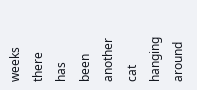weeks there has been another cat hanging around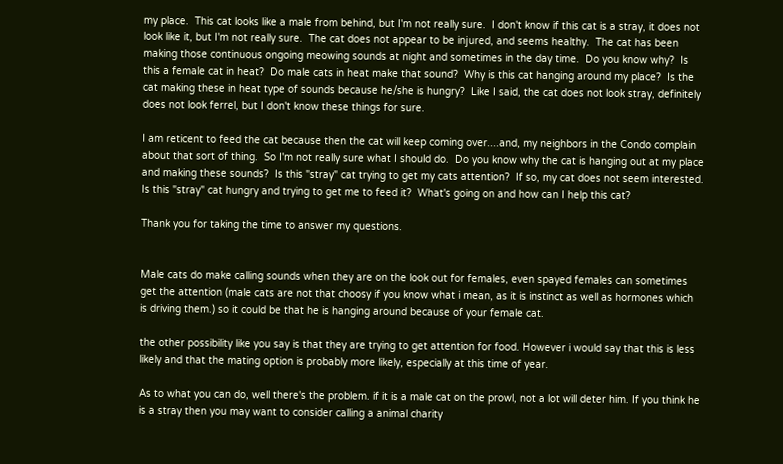my place.  This cat looks like a male from behind, but I'm not really sure.  I don't know if this cat is a stray, it does not look like it, but I'm not really sure.  The cat does not appear to be injured, and seems healthy.  The cat has been making those continuous ongoing meowing sounds at night and sometimes in the day time.  Do you know why?  Is this a female cat in heat?  Do male cats in heat make that sound?  Why is this cat hanging around my place?  Is the cat making these in heat type of sounds because he/she is hungry?  Like I said, the cat does not look stray, definitely does not look ferrel, but I don't know these things for sure.

I am reticent to feed the cat because then the cat will keep coming over....and, my neighbors in the Condo complain about that sort of thing.  So I'm not really sure what I should do.  Do you know why the cat is hanging out at my place and making these sounds?  Is this "stray" cat trying to get my cats attention?  If so, my cat does not seem interested.  Is this "stray" cat hungry and trying to get me to feed it?  What's going on and how can I help this cat?

Thank you for taking the time to answer my questions.


Male cats do make calling sounds when they are on the look out for females, even spayed females can sometimes get the attention (male cats are not that choosy if you know what i mean, as it is instinct as well as hormones which is driving them.) so it could be that he is hanging around because of your female cat.

the other possibility like you say is that they are trying to get attention for food. However i would say that this is less likely and that the mating option is probably more likely, especially at this time of year.

As to what you can do, well there's the problem. if it is a male cat on the prowl, not a lot will deter him. If you think he is a stray then you may want to consider calling a animal charity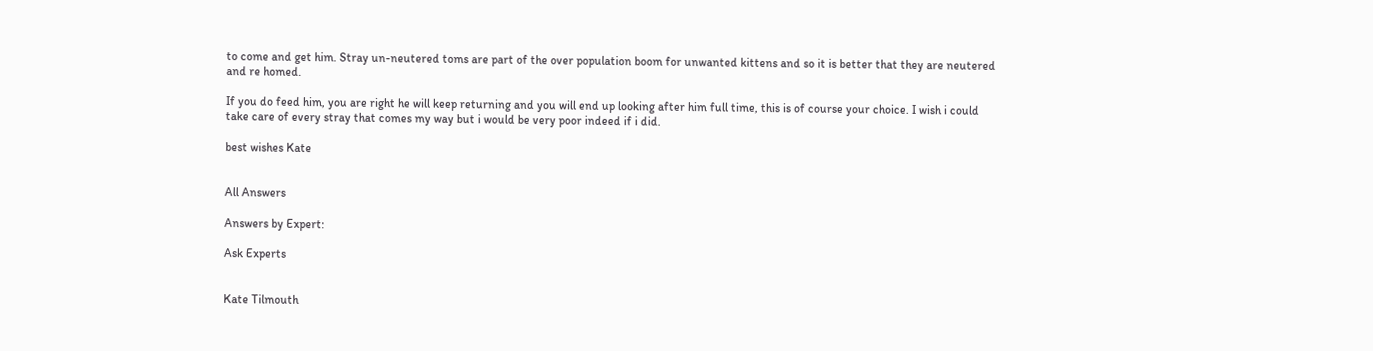to come and get him. Stray un-neutered toms are part of the over population boom for unwanted kittens and so it is better that they are neutered and re homed.

If you do feed him, you are right he will keep returning and you will end up looking after him full time, this is of course your choice. I wish i could take care of every stray that comes my way but i would be very poor indeed if i did.

best wishes Kate


All Answers

Answers by Expert:

Ask Experts


Kate Tilmouth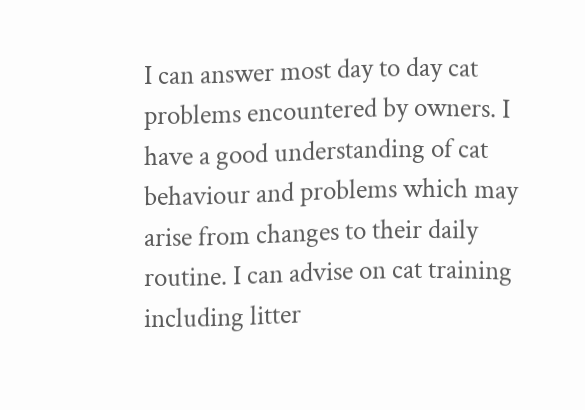I can answer most day to day cat problems encountered by owners. I have a good understanding of cat behaviour and problems which may arise from changes to their daily routine. I can advise on cat training including litter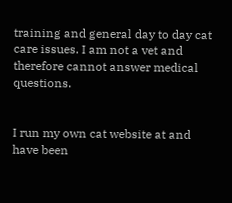training and general day to day cat care issues. I am not a vet and therefore cannot answer medical questions.


I run my own cat website at and have been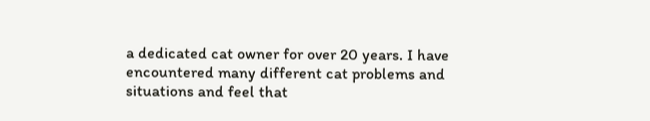a dedicated cat owner for over 20 years. I have encountered many different cat problems and situations and feel that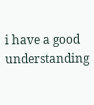i have a good understanding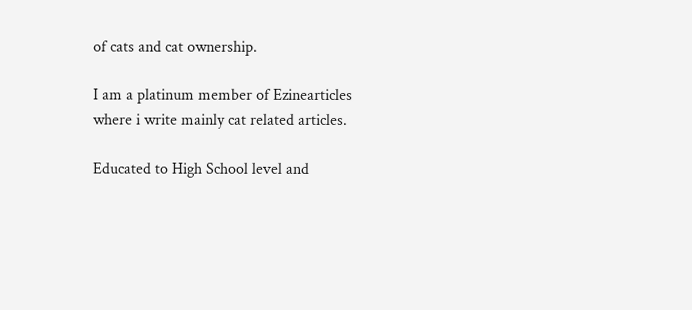of cats and cat ownership.

I am a platinum member of Ezinearticles where i write mainly cat related articles.

Educated to High School level and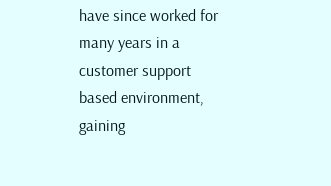have since worked for many years in a customer support based environment, gaining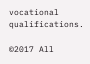vocational qualifications.

©2017 All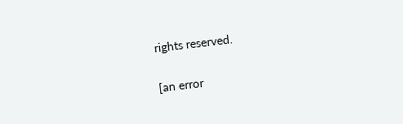rights reserved.

[an error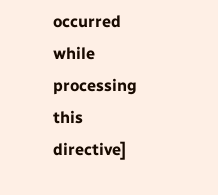occurred while processing this directive]